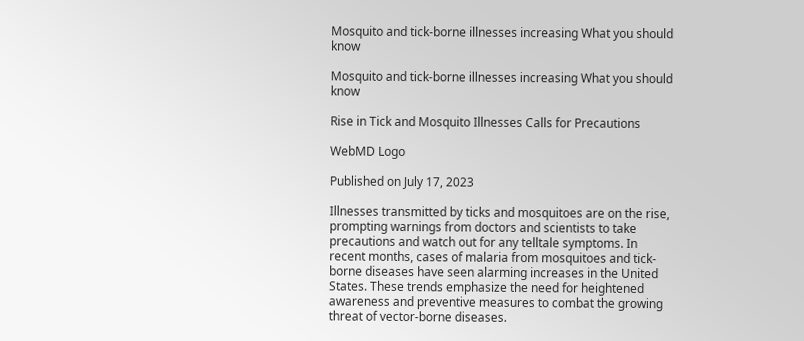Mosquito and tick-borne illnesses increasing What you should know

Mosquito and tick-borne illnesses increasing What you should know

Rise in Tick and Mosquito Illnesses Calls for Precautions

WebMD Logo

Published on July 17, 2023

Illnesses transmitted by ticks and mosquitoes are on the rise, prompting warnings from doctors and scientists to take precautions and watch out for any telltale symptoms. In recent months, cases of malaria from mosquitoes and tick-borne diseases have seen alarming increases in the United States. These trends emphasize the need for heightened awareness and preventive measures to combat the growing threat of vector-borne diseases.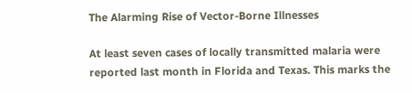The Alarming Rise of Vector-Borne Illnesses

At least seven cases of locally transmitted malaria were reported last month in Florida and Texas. This marks the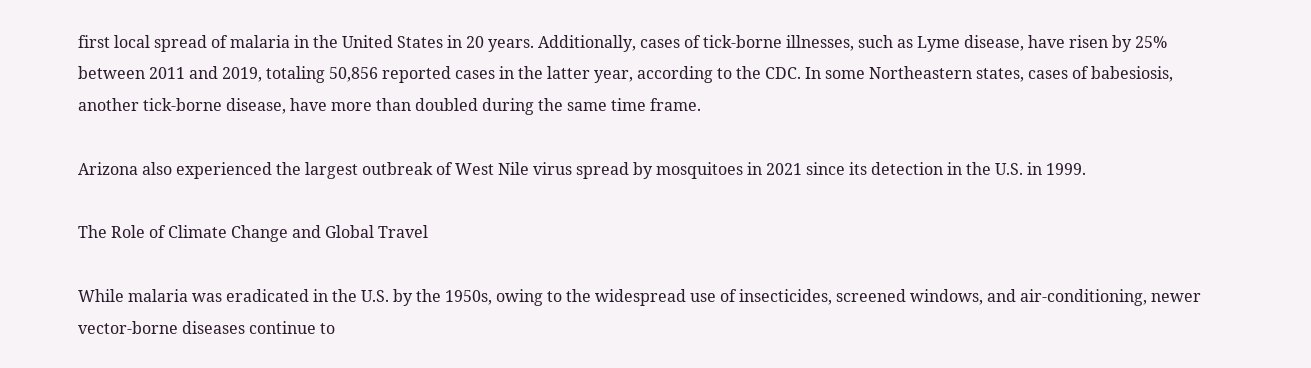first local spread of malaria in the United States in 20 years. Additionally, cases of tick-borne illnesses, such as Lyme disease, have risen by 25% between 2011 and 2019, totaling 50,856 reported cases in the latter year, according to the CDC. In some Northeastern states, cases of babesiosis, another tick-borne disease, have more than doubled during the same time frame.

Arizona also experienced the largest outbreak of West Nile virus spread by mosquitoes in 2021 since its detection in the U.S. in 1999.

The Role of Climate Change and Global Travel

While malaria was eradicated in the U.S. by the 1950s, owing to the widespread use of insecticides, screened windows, and air-conditioning, newer vector-borne diseases continue to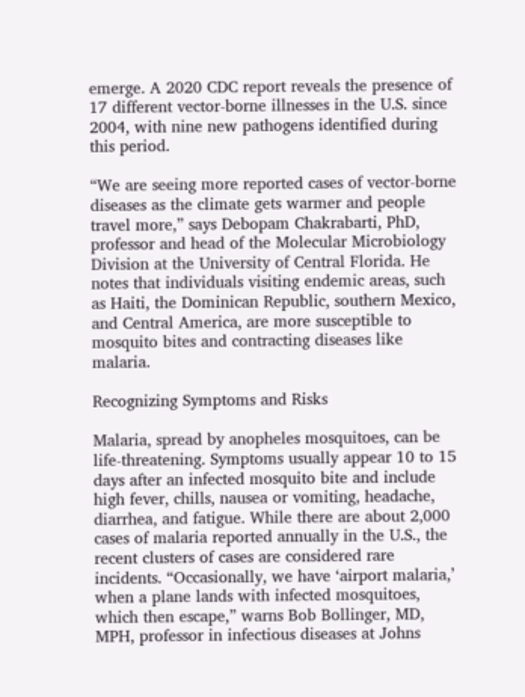emerge. A 2020 CDC report reveals the presence of 17 different vector-borne illnesses in the U.S. since 2004, with nine new pathogens identified during this period.

“We are seeing more reported cases of vector-borne diseases as the climate gets warmer and people travel more,” says Debopam Chakrabarti, PhD, professor and head of the Molecular Microbiology Division at the University of Central Florida. He notes that individuals visiting endemic areas, such as Haiti, the Dominican Republic, southern Mexico, and Central America, are more susceptible to mosquito bites and contracting diseases like malaria.

Recognizing Symptoms and Risks

Malaria, spread by anopheles mosquitoes, can be life-threatening. Symptoms usually appear 10 to 15 days after an infected mosquito bite and include high fever, chills, nausea or vomiting, headache, diarrhea, and fatigue. While there are about 2,000 cases of malaria reported annually in the U.S., the recent clusters of cases are considered rare incidents. “Occasionally, we have ‘airport malaria,’ when a plane lands with infected mosquitoes, which then escape,” warns Bob Bollinger, MD, MPH, professor in infectious diseases at Johns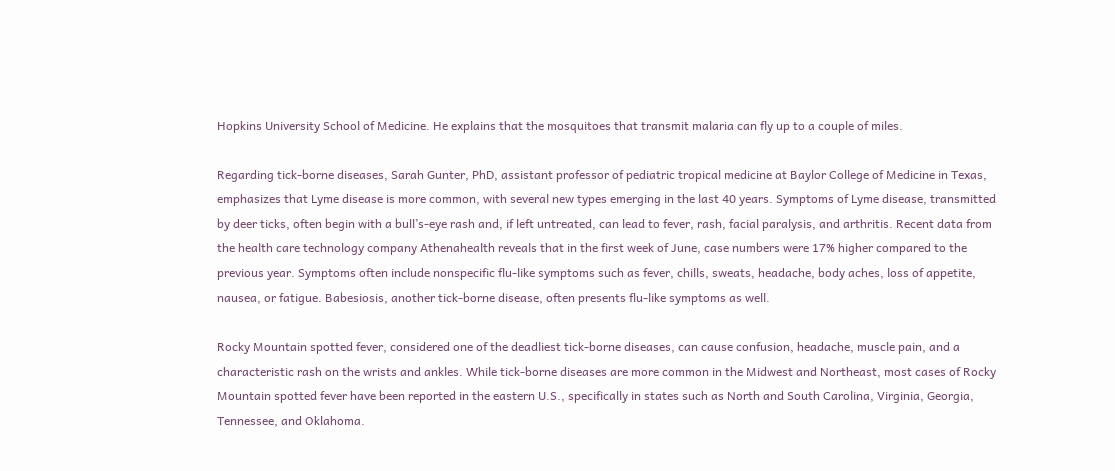Hopkins University School of Medicine. He explains that the mosquitoes that transmit malaria can fly up to a couple of miles.

Regarding tick-borne diseases, Sarah Gunter, PhD, assistant professor of pediatric tropical medicine at Baylor College of Medicine in Texas, emphasizes that Lyme disease is more common, with several new types emerging in the last 40 years. Symptoms of Lyme disease, transmitted by deer ticks, often begin with a bull’s-eye rash and, if left untreated, can lead to fever, rash, facial paralysis, and arthritis. Recent data from the health care technology company Athenahealth reveals that in the first week of June, case numbers were 17% higher compared to the previous year. Symptoms often include nonspecific flu-like symptoms such as fever, chills, sweats, headache, body aches, loss of appetite, nausea, or fatigue. Babesiosis, another tick-borne disease, often presents flu-like symptoms as well.

Rocky Mountain spotted fever, considered one of the deadliest tick-borne diseases, can cause confusion, headache, muscle pain, and a characteristic rash on the wrists and ankles. While tick-borne diseases are more common in the Midwest and Northeast, most cases of Rocky Mountain spotted fever have been reported in the eastern U.S., specifically in states such as North and South Carolina, Virginia, Georgia, Tennessee, and Oklahoma.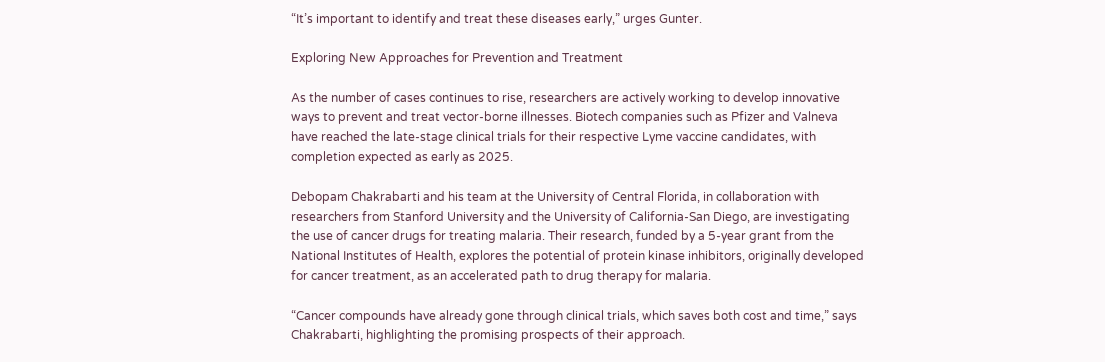“It’s important to identify and treat these diseases early,” urges Gunter.

Exploring New Approaches for Prevention and Treatment

As the number of cases continues to rise, researchers are actively working to develop innovative ways to prevent and treat vector-borne illnesses. Biotech companies such as Pfizer and Valneva have reached the late-stage clinical trials for their respective Lyme vaccine candidates, with completion expected as early as 2025.

Debopam Chakrabarti and his team at the University of Central Florida, in collaboration with researchers from Stanford University and the University of California-San Diego, are investigating the use of cancer drugs for treating malaria. Their research, funded by a 5-year grant from the National Institutes of Health, explores the potential of protein kinase inhibitors, originally developed for cancer treatment, as an accelerated path to drug therapy for malaria.

“Cancer compounds have already gone through clinical trials, which saves both cost and time,” says Chakrabarti, highlighting the promising prospects of their approach.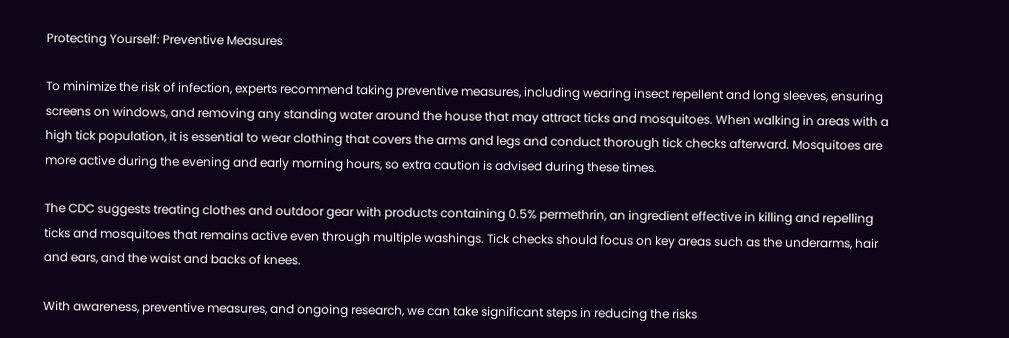Protecting Yourself: Preventive Measures

To minimize the risk of infection, experts recommend taking preventive measures, including wearing insect repellent and long sleeves, ensuring screens on windows, and removing any standing water around the house that may attract ticks and mosquitoes. When walking in areas with a high tick population, it is essential to wear clothing that covers the arms and legs and conduct thorough tick checks afterward. Mosquitoes are more active during the evening and early morning hours, so extra caution is advised during these times.

The CDC suggests treating clothes and outdoor gear with products containing 0.5% permethrin, an ingredient effective in killing and repelling ticks and mosquitoes that remains active even through multiple washings. Tick checks should focus on key areas such as the underarms, hair and ears, and the waist and backs of knees.

With awareness, preventive measures, and ongoing research, we can take significant steps in reducing the risks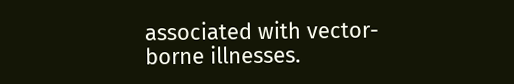associated with vector-borne illnesses.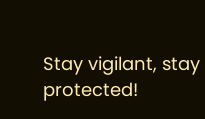Stay vigilant, stay protected!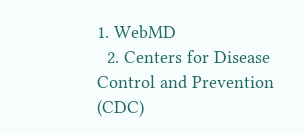1. WebMD
  2. Centers for Disease Control and Prevention (CDC)